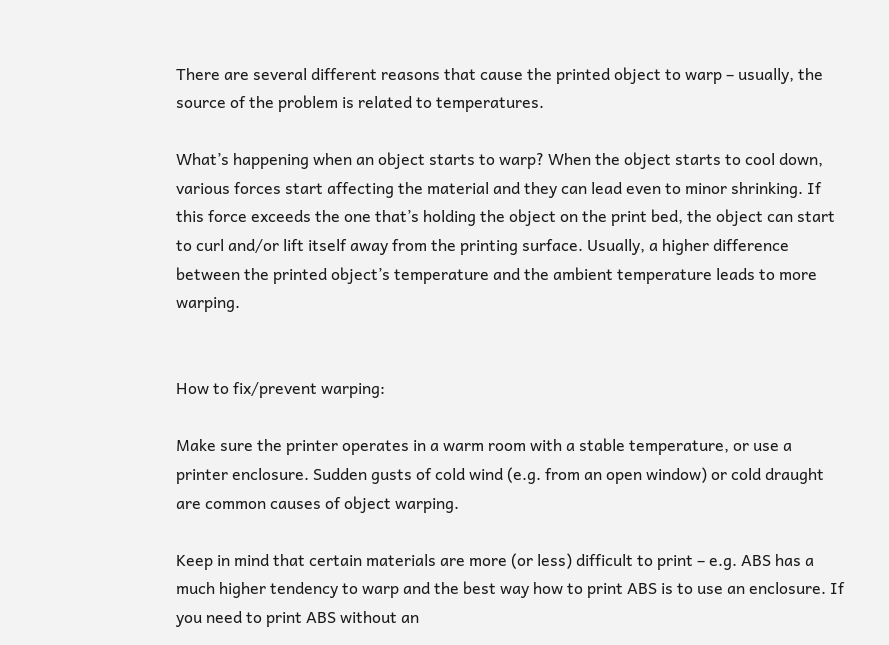There are several different reasons that cause the printed object to warp – usually, the source of the problem is related to temperatures.

What’s happening when an object starts to warp? When the object starts to cool down, various forces start affecting the material and they can lead even to minor shrinking. If this force exceeds the one that’s holding the object on the print bed, the object can start to curl and/or lift itself away from the printing surface. Usually, a higher difference between the printed object’s temperature and the ambient temperature leads to more warping.


How to fix/prevent warping:

Make sure the printer operates in a warm room with a stable temperature, or use a printer enclosure. Sudden gusts of cold wind (e.g. from an open window) or cold draught are common causes of object warping.

Keep in mind that certain materials are more (or less) difficult to print – e.g. ABS has a much higher tendency to warp and the best way how to print ABS is to use an enclosure. If you need to print ABS without an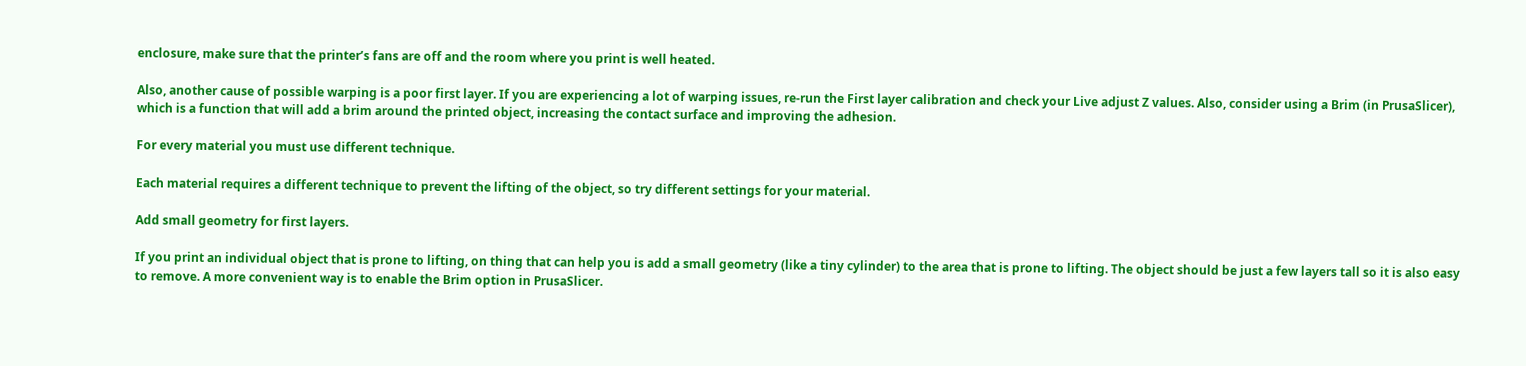enclosure, make sure that the printer’s fans are off and the room where you print is well heated.

Also, another cause of possible warping is a poor first layer. If you are experiencing a lot of warping issues, re-run the First layer calibration and check your Live adjust Z values. Also, consider using a Brim (in PrusaSlicer), which is a function that will add a brim around the printed object, increasing the contact surface and improving the adhesion.

For every material you must use different technique.

Each material requires a different technique to prevent the lifting of the object, so try different settings for your material.

Add small geometry for first layers.

If you print an individual object that is prone to lifting, on thing that can help you is add a small geometry (like a tiny cylinder) to the area that is prone to lifting. The object should be just a few layers tall so it is also easy to remove. A more convenient way is to enable the Brim option in PrusaSlicer.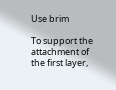Use brim

To support the attachment of the first layer,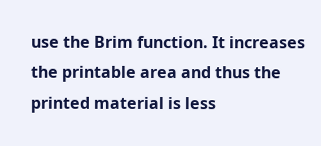use the Brim function. It increases the printable area and thus the printed material is less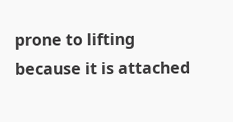prone to lifting because it is attached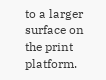to a larger surface on the print platform.